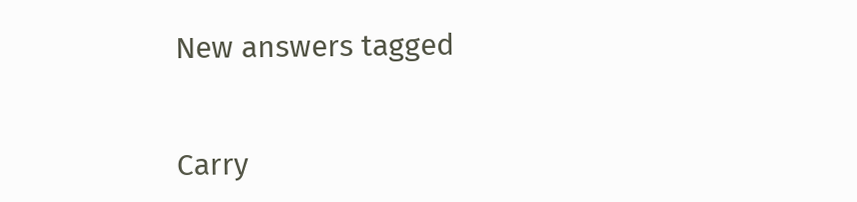New answers tagged


Carry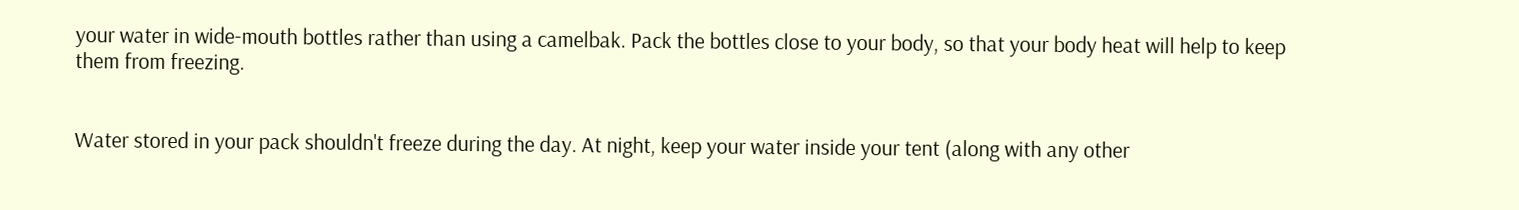your water in wide-mouth bottles rather than using a camelbak. Pack the bottles close to your body, so that your body heat will help to keep them from freezing.


Water stored in your pack shouldn't freeze during the day. At night, keep your water inside your tent (along with any other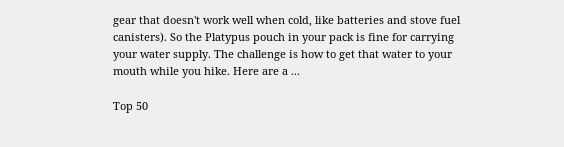gear that doesn't work well when cold, like batteries and stove fuel canisters). So the Platypus pouch in your pack is fine for carrying your water supply. The challenge is how to get that water to your mouth while you hike. Here are a ...

Top 50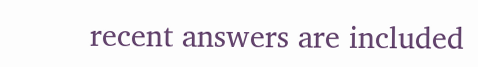recent answers are included